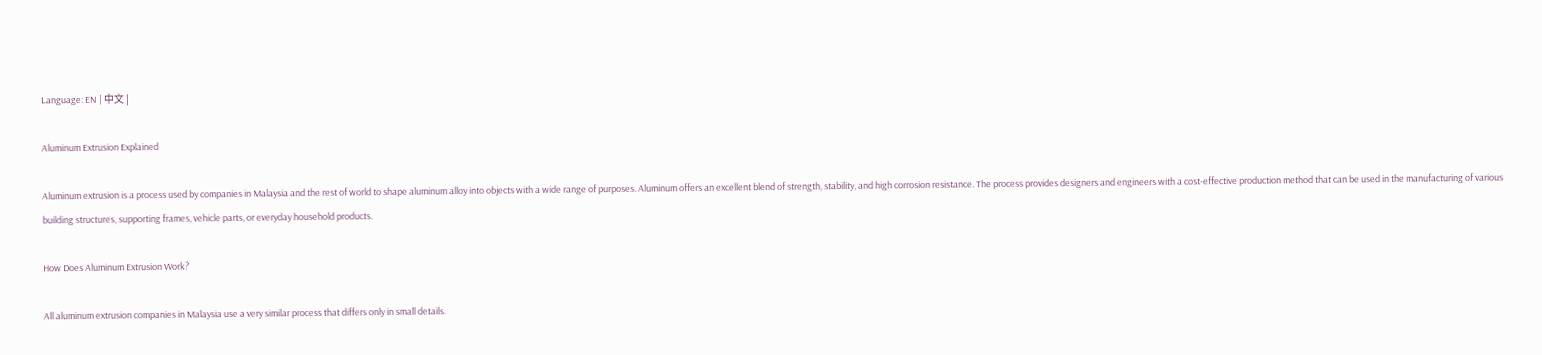Language: EN | 中文 |

Aluminum Extrusion Explained

Aluminum extrusion is a process used by companies in Malaysia and the rest of world to shape aluminum alloy into objects with a wide range of purposes. Aluminum offers an excellent blend of strength, stability, and high corrosion resistance. The process provides designers and engineers with a cost-effective production method that can be used in the manufacturing of various building structures, supporting frames, vehicle parts, or everyday household products.

How Does Aluminum Extrusion Work?

All aluminum extrusion companies in Malaysia use a very similar process that differs only in small details.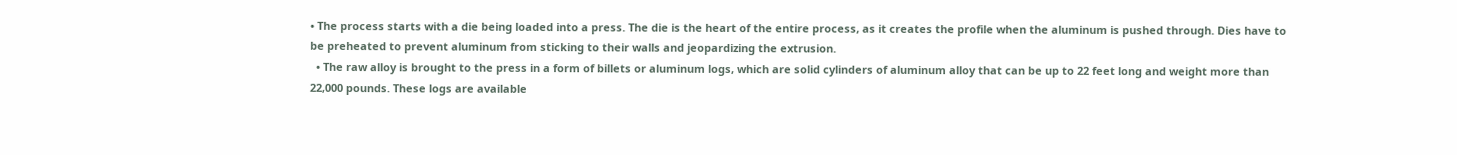• The process starts with a die being loaded into a press. The die is the heart of the entire process, as it creates the profile when the aluminum is pushed through. Dies have to be preheated to prevent aluminum from sticking to their walls and jeopardizing the extrusion.
  • The raw alloy is brought to the press in a form of billets or aluminum logs, which are solid cylinders of aluminum alloy that can be up to 22 feet long and weight more than 22,000 pounds. These logs are available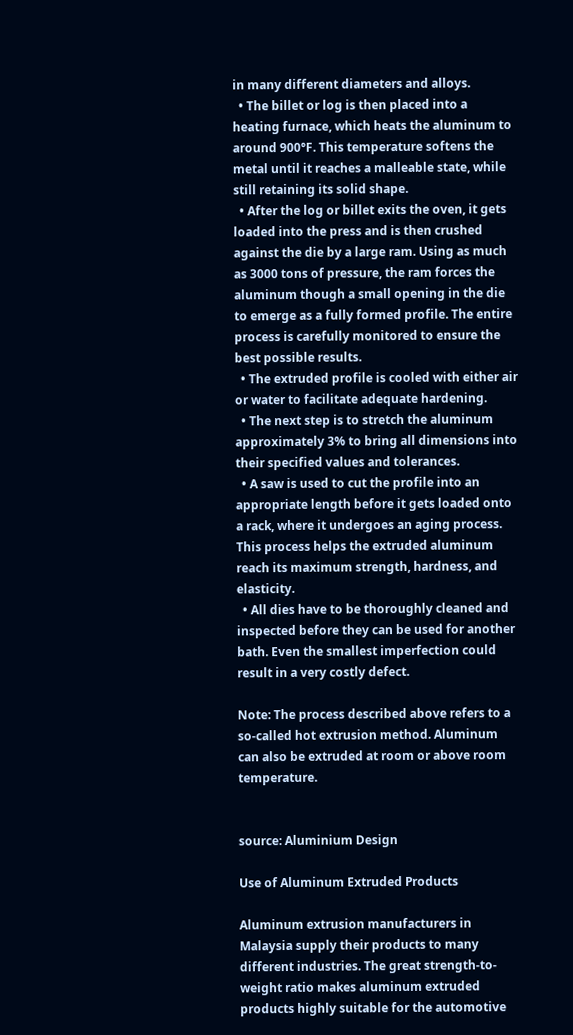in many different diameters and alloys.
  • The billet or log is then placed into a heating furnace, which heats the aluminum to around 900°F. This temperature softens the metal until it reaches a malleable state, while still retaining its solid shape.
  • After the log or billet exits the oven, it gets loaded into the press and is then crushed against the die by a large ram. Using as much as 3000 tons of pressure, the ram forces the aluminum though a small opening in the die to emerge as a fully formed profile. The entire process is carefully monitored to ensure the best possible results.
  • The extruded profile is cooled with either air or water to facilitate adequate hardening.
  • The next step is to stretch the aluminum approximately 3% to bring all dimensions into their specified values and tolerances.
  • A saw is used to cut the profile into an appropriate length before it gets loaded onto a rack, where it undergoes an aging process. This process helps the extruded aluminum reach its maximum strength, hardness, and elasticity.
  • All dies have to be thoroughly cleaned and inspected before they can be used for another bath. Even the smallest imperfection could result in a very costly defect.

Note: The process described above refers to a so-called hot extrusion method. Aluminum can also be extruded at room or above room temperature.


source: Aluminium Design

Use of Aluminum Extruded Products

Aluminum extrusion manufacturers in Malaysia supply their products to many different industries. The great strength-to-weight ratio makes aluminum extruded products highly suitable for the automotive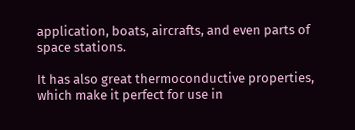application, boats, aircrafts, and even parts of space stations.

It has also great thermoconductive properties, which make it perfect for use in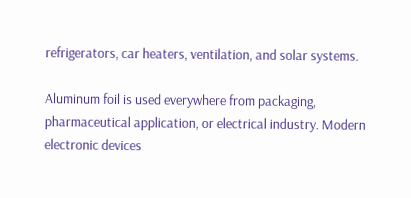refrigerators, car heaters, ventilation, and solar systems.

Aluminum foil is used everywhere from packaging, pharmaceutical application, or electrical industry. Modern electronic devices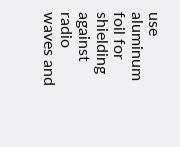use aluminum foil for shielding against radio waves and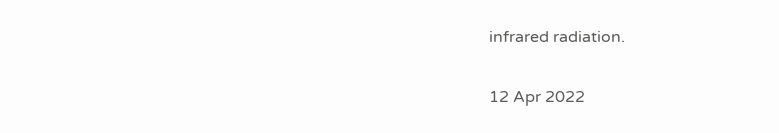infrared radiation.

12 Apr 2022